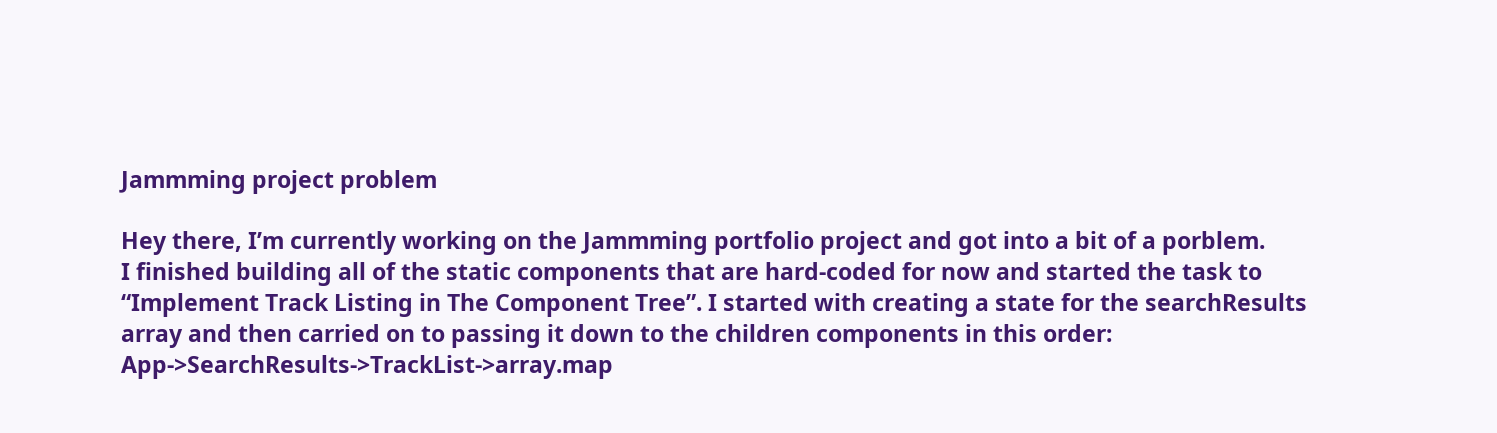Jammming project problem

Hey there, I’m currently working on the Jammming portfolio project and got into a bit of a porblem.
I finished building all of the static components that are hard-coded for now and started the task to “Implement Track Listing in The Component Tree”. I started with creating a state for the searchResults array and then carried on to passing it down to the children components in this order: App->SearchResults->TrackList->array.map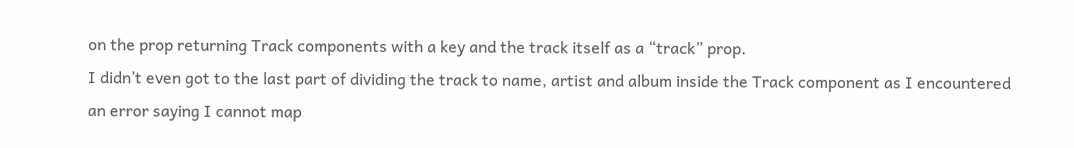on the prop returning Track components with a key and the track itself as a “track” prop.
I didn’t even got to the last part of dividing the track to name, artist and album inside the Track component as I encountered an error saying I cannot map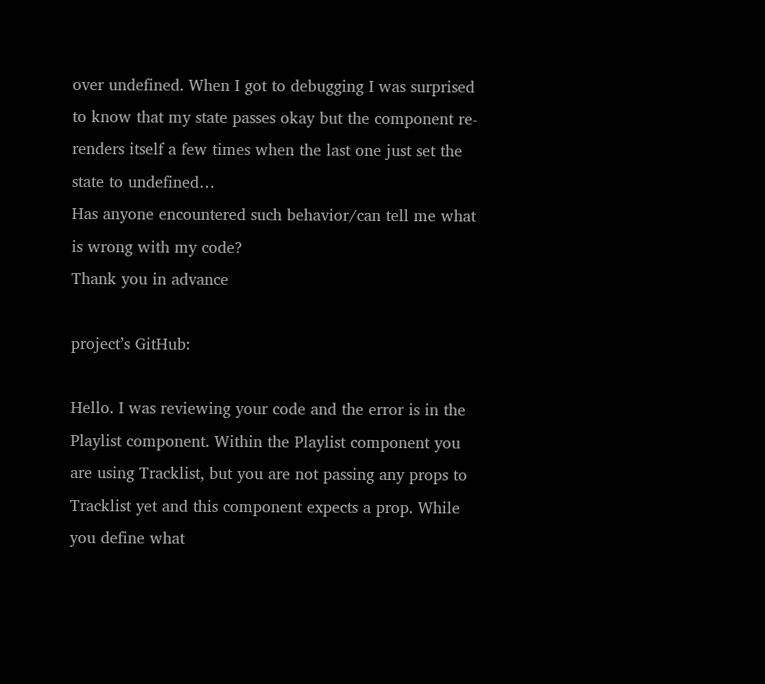over undefined. When I got to debugging I was surprised to know that my state passes okay but the component re-renders itself a few times when the last one just set the state to undefined…
Has anyone encountered such behavior/can tell me what is wrong with my code?
Thank you in advance

project’s GitHub:

Hello. I was reviewing your code and the error is in the Playlist component. Within the Playlist component you are using Tracklist, but you are not passing any props to Tracklist yet and this component expects a prop. While you define what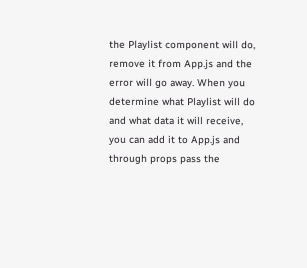the Playlist component will do, remove it from App.js and the error will go away. When you determine what Playlist will do and what data it will receive, you can add it to App.js and through props pass the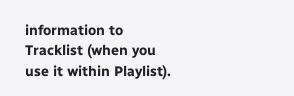information to Tracklist (when you use it within Playlist).